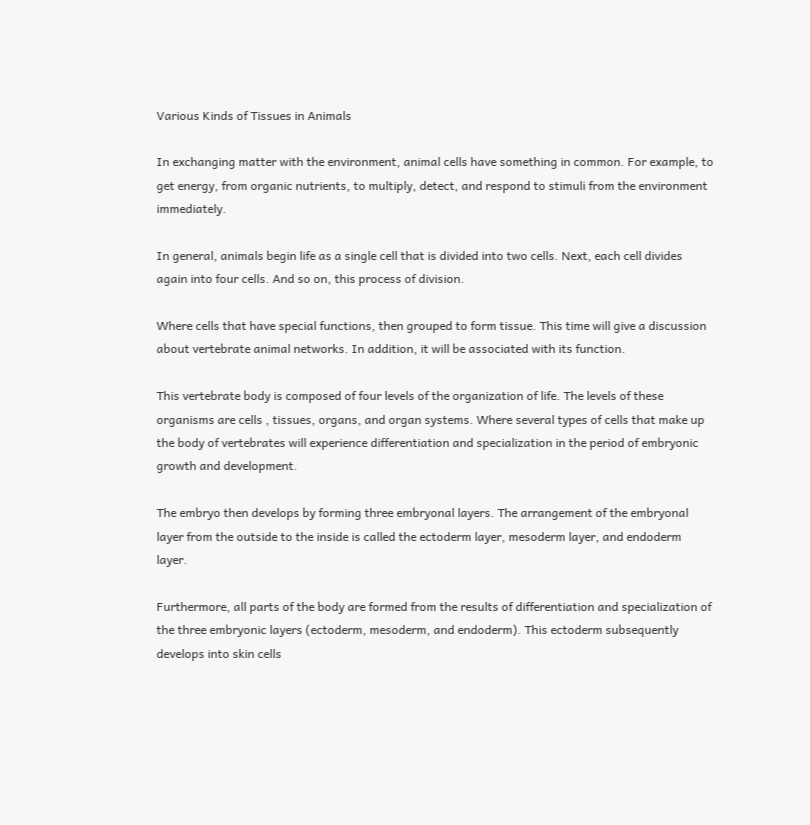Various Kinds of Tissues in Animals

In exchanging matter with the environment, animal cells have something in common. For example, to get energy, from organic nutrients, to multiply, detect, and respond to stimuli from the environment immediately.

In general, animals begin life as a single cell that is divided into two cells. Next, each cell divides again into four cells. And so on, this process of division.

Where cells that have special functions, then grouped to form tissue. This time will give a discussion about vertebrate animal networks. In addition, it will be associated with its function.

This vertebrate body is composed of four levels of the organization of life. The levels of these organisms are cells , tissues, organs, and organ systems. Where several types of cells that make up the body of vertebrates will experience differentiation and specialization in the period of embryonic growth and development.

The embryo then develops by forming three embryonal layers. The arrangement of the embryonal layer from the outside to the inside is called the ectoderm layer, mesoderm layer, and endoderm layer.

Furthermore, all parts of the body are formed from the results of differentiation and specialization of the three embryonic layers (ectoderm, mesoderm, and endoderm). This ectoderm subsequently develops into skin cells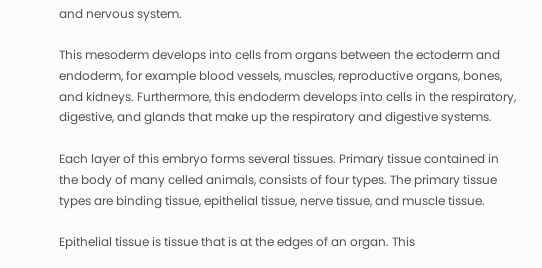and nervous system.

This mesoderm develops into cells from organs between the ectoderm and endoderm, for example blood vessels, muscles, reproductive organs, bones, and kidneys. Furthermore, this endoderm develops into cells in the respiratory, digestive, and glands that make up the respiratory and digestive systems.

Each layer of this embryo forms several tissues. Primary tissue contained in the body of many celled animals, consists of four types. The primary tissue types are binding tissue, epithelial tissue, nerve tissue, and muscle tissue.

Epithelial tissue is tissue that is at the edges of an organ. This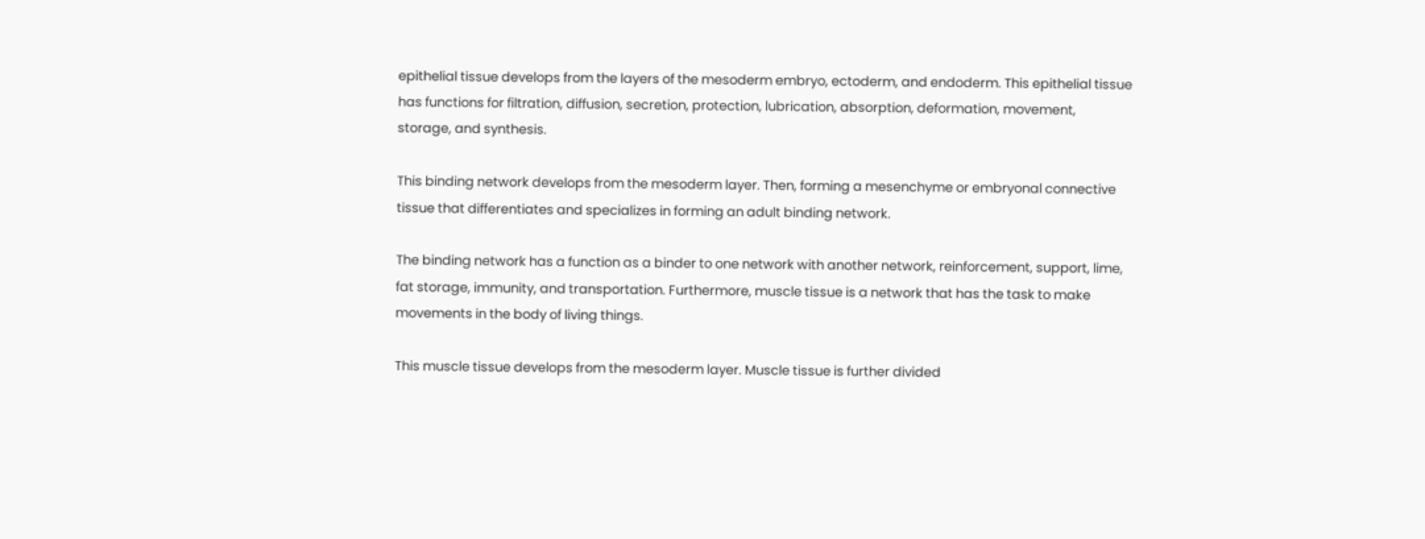epithelial tissue develops from the layers of the mesoderm embryo, ectoderm, and endoderm. This epithelial tissue has functions for filtration, diffusion, secretion, protection, lubrication, absorption, deformation, movement, storage, and synthesis.

This binding network develops from the mesoderm layer. Then, forming a mesenchyme or embryonal connective tissue that differentiates and specializes in forming an adult binding network.

The binding network has a function as a binder to one network with another network, reinforcement, support, lime, fat storage, immunity, and transportation. Furthermore, muscle tissue is a network that has the task to make movements in the body of living things.

This muscle tissue develops from the mesoderm layer. Muscle tissue is further divided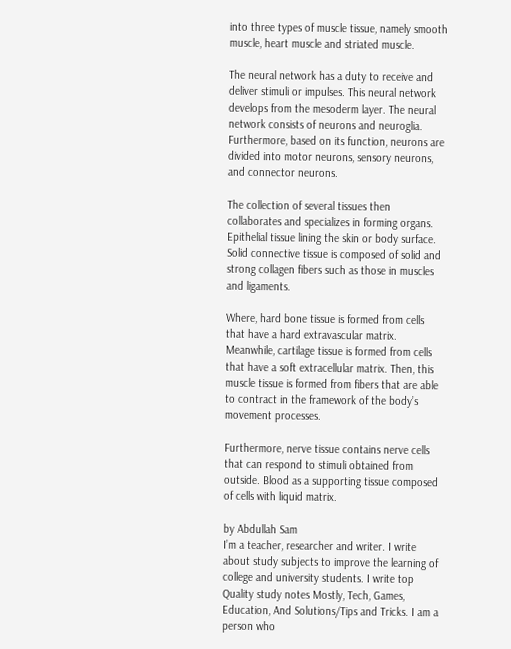into three types of muscle tissue, namely smooth muscle, heart muscle and striated muscle.

The neural network has a duty to receive and deliver stimuli or impulses. This neural network develops from the mesoderm layer. The neural network consists of neurons and neuroglia. Furthermore, based on its function, neurons are divided into motor neurons, sensory neurons, and connector neurons.

The collection of several tissues then collaborates and specializes in forming organs. Epithelial tissue lining the skin or body surface. Solid connective tissue is composed of solid and strong collagen fibers such as those in muscles and ligaments.

Where, hard bone tissue is formed from cells that have a hard extravascular matrix. Meanwhile, cartilage tissue is formed from cells that have a soft extracellular matrix. Then, this muscle tissue is formed from fibers that are able to contract in the framework of the body’s movement processes.

Furthermore, nerve tissue contains nerve cells that can respond to stimuli obtained from outside. Blood as a supporting tissue composed of cells with liquid matrix.

by Abdullah Sam
I’m a teacher, researcher and writer. I write about study subjects to improve the learning of college and university students. I write top Quality study notes Mostly, Tech, Games, Education, And Solutions/Tips and Tricks. I am a person who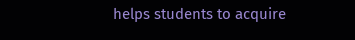helps students to acquire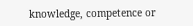knowledge, competence or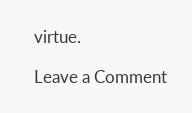virtue.

Leave a Comment